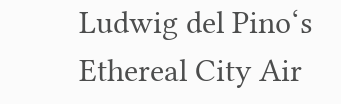Ludwig del Pino‘s Ethereal City Air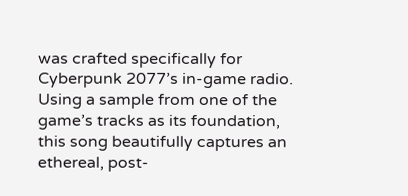was crafted specifically for Cyberpunk 2077’s in-game radio. Using a sample from one of the game’s tracks as its foundation, this song beautifully captures an ethereal, post-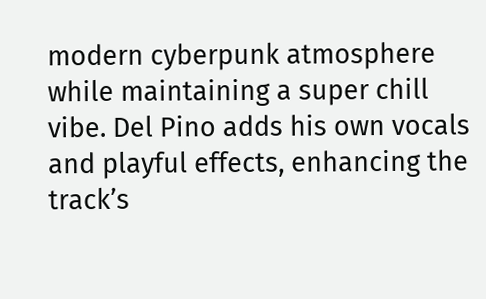modern cyberpunk atmosphere while maintaining a super chill vibe. Del Pino adds his own vocals and playful effects, enhancing the track’s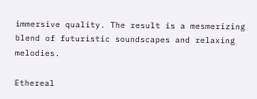immersive quality. The result is a mesmerizing blend of futuristic soundscapes and relaxing melodies.

Ethereal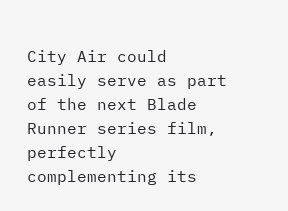City Air could easily serve as part of the next Blade Runner series film, perfectly complementing its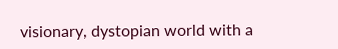visionary, dystopian world with a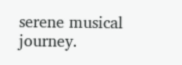serene musical journey.